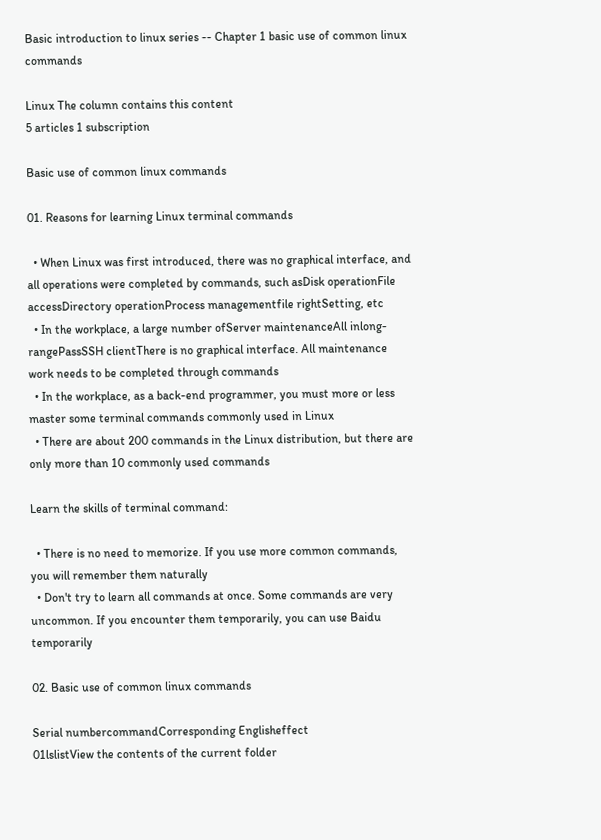Basic introduction to linux series -- Chapter 1 basic use of common linux commands

Linux The column contains this content
5 articles 1 subscription

Basic use of common linux commands

01. Reasons for learning Linux terminal commands

  • When Linux was first introduced, there was no graphical interface, and all operations were completed by commands, such asDisk operationFile accessDirectory operationProcess managementfile rightSetting, etc
  • In the workplace, a large number ofServer maintenanceAll inlong-rangePassSSH clientThere is no graphical interface. All maintenance work needs to be completed through commands
  • In the workplace, as a back-end programmer, you must more or less master some terminal commands commonly used in Linux
  • There are about 200 commands in the Linux distribution, but there are only more than 10 commonly used commands

Learn the skills of terminal command:

  • There is no need to memorize. If you use more common commands, you will remember them naturally
  • Don't try to learn all commands at once. Some commands are very uncommon. If you encounter them temporarily, you can use Baidu temporarily

02. Basic use of common linux commands

Serial numbercommandCorresponding Englisheffect
01lslistView the contents of the current folder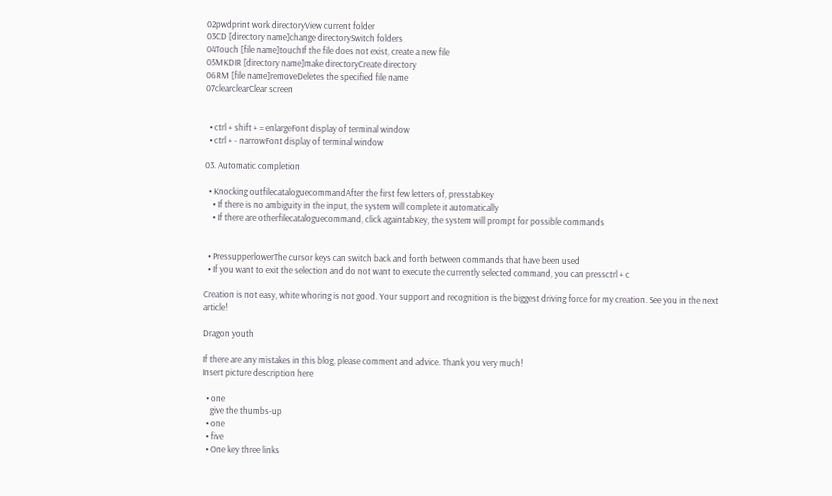02pwdprint work directoryView current folder
03CD [directory name]change directorySwitch folders
04Touch [file name]touchIf the file does not exist, create a new file
05MKDIR [directory name]make directoryCreate directory
06RM [file name]removeDeletes the specified file name
07clearclearClear screen


  • ctrl + shift + = enlargeFont display of terminal window
  • ctrl + - narrowFont display of terminal window

03. Automatic completion

  • Knocking outfilecataloguecommandAfter the first few letters of, presstabKey
    • If there is no ambiguity in the input, the system will complete it automatically
    • If there are otherfilecataloguecommand, click againtabKey, the system will prompt for possible commands


  • PressupperlowerThe cursor keys can switch back and forth between commands that have been used
  • If you want to exit the selection and do not want to execute the currently selected command, you can pressctrl + c

Creation is not easy, white whoring is not good. Your support and recognition is the biggest driving force for my creation. See you in the next article!

Dragon youth

If there are any mistakes in this blog, please comment and advice. Thank you very much!
Insert picture description here

  • one
    give the thumbs-up
  • one
  • five
  • One key three links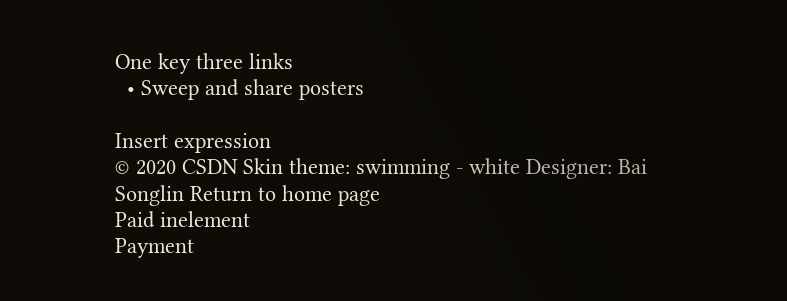One key three links
  • Sweep and share posters

Insert expression
© 2020 CSDN Skin theme: swimming - white Designer: Bai Songlin Return to home page
Paid inelement
Payment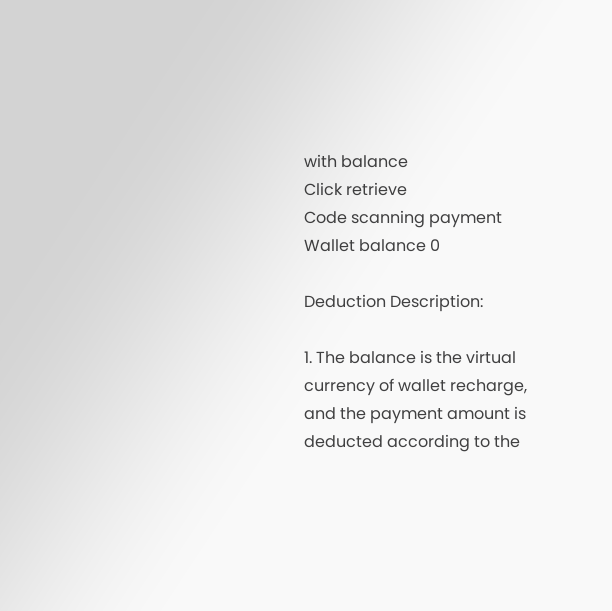with balance
Click retrieve
Code scanning payment
Wallet balance 0

Deduction Description:

1. The balance is the virtual currency of wallet recharge, and the payment amount is deducted according to the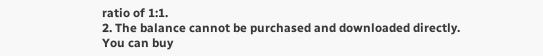ratio of 1:1.
2. The balance cannot be purchased and downloaded directly. You can buy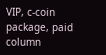VIP, c-coin package, paid column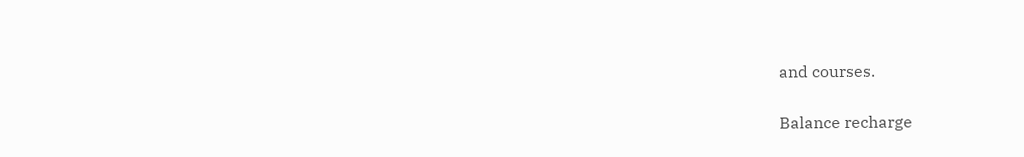and courses.

Balance recharge